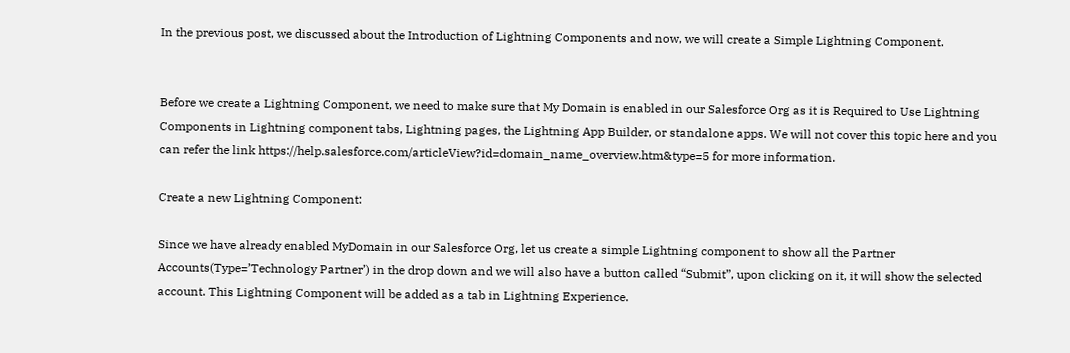In the previous post, we discussed about the Introduction of Lightning Components and now, we will create a Simple Lightning Component.


Before we create a Lightning Component, we need to make sure that My Domain is enabled in our Salesforce Org as it is Required to Use Lightning Components in Lightning component tabs, Lightning pages, the Lightning App Builder, or standalone apps. We will not cover this topic here and you can refer the link https://help.salesforce.com/articleView?id=domain_name_overview.htm&type=5 for more information.

Create a new Lightning Component:

Since we have already enabled MyDomain in our Salesforce Org, let us create a simple Lightning component to show all the Partner Accounts(Type=’Technology Partner’) in the drop down and we will also have a button called “Submit”, upon clicking on it, it will show the selected account. This Lightning Component will be added as a tab in Lightning Experience.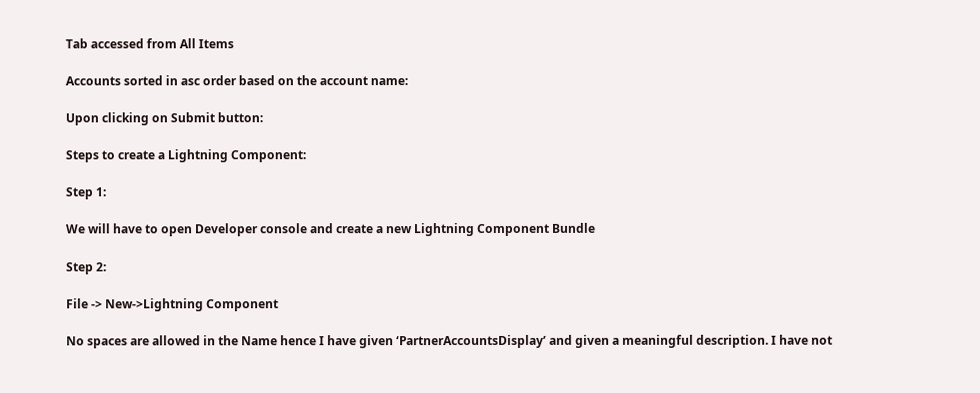Tab accessed from All Items

Accounts sorted in asc order based on the account name:

Upon clicking on Submit button:

Steps to create a Lightning Component:

Step 1:

We will have to open Developer console and create a new Lightning Component Bundle

Step 2:

File -> New->Lightning Component

No spaces are allowed in the Name hence I have given ‘PartnerAccountsDisplay’ and given a meaningful description. I have not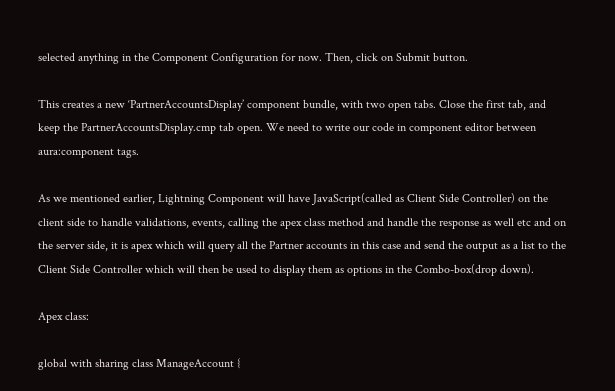selected anything in the Component Configuration for now. Then, click on Submit button.

This creates a new ‘PartnerAccountsDisplay’ component bundle, with two open tabs. Close the first tab, and keep the PartnerAccountsDisplay.cmp tab open. We need to write our code in component editor between aura:component tags.

As we mentioned earlier, Lightning Component will have JavaScript(called as Client Side Controller) on the client side to handle validations, events, calling the apex class method and handle the response as well etc and on the server side, it is apex which will query all the Partner accounts in this case and send the output as a list to the Client Side Controller which will then be used to display them as options in the Combo-box(drop down).

Apex class:

global with sharing class ManageAccount {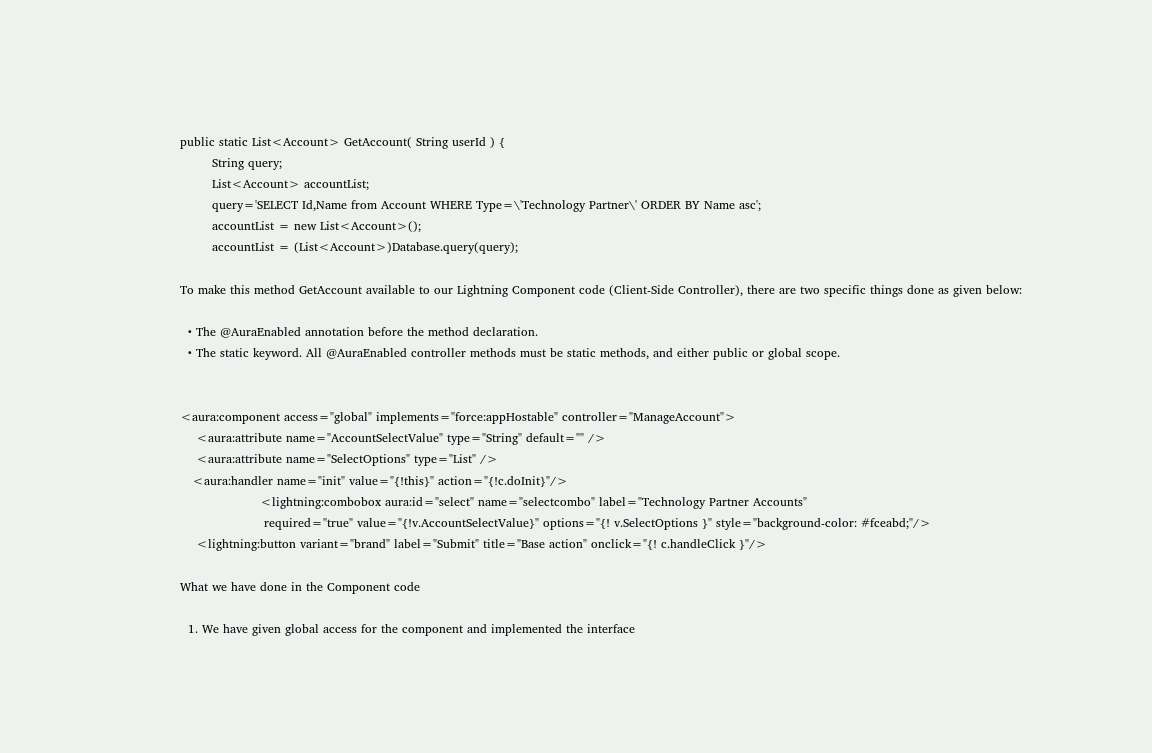public static List<Account> GetAccount( String userId ) {
        String query;
        List<Account> accountList;
        query='SELECT Id,Name from Account WHERE Type=\'Technology Partner\' ORDER BY Name asc';
        accountList = new List<Account>();
        accountList = (List<Account>)Database.query(query);

To make this method GetAccount available to our Lightning Component code (Client-Side Controller), there are two specific things done as given below:

  • The @AuraEnabled annotation before the method declaration.
  • The static keyword. All @AuraEnabled controller methods must be static methods, and either public or global scope.


<aura:component access="global" implements="force:appHostable" controller="ManageAccount">
    <aura:attribute name="AccountSelectValue" type="String" default="" />
    <aura:attribute name="SelectOptions" type="List" />
   <aura:handler name="init" value="{!this}" action="{!c.doInit}"/>
                    <lightning:combobox aura:id="select" name="selectcombo" label="Technology Partner Accounts"
                     required="true" value="{!v.AccountSelectValue}" options="{! v.SelectOptions }" style="background-color: #fceabd;"/>
    <lightning:button variant="brand" label="Submit" title="Base action" onclick="{! c.handleClick }"/>

What we have done in the Component code

  1. We have given global access for the component and implemented the interface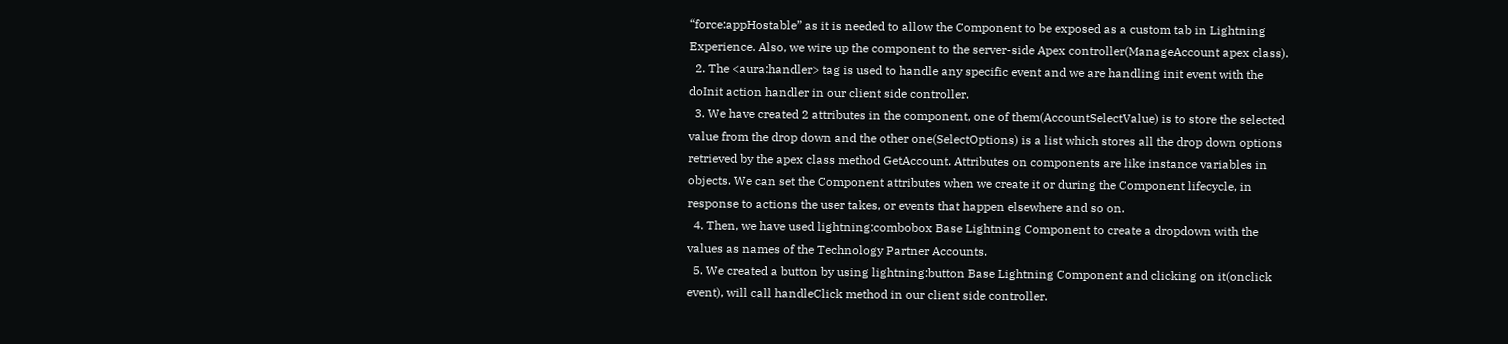“force:appHostable” as it is needed to allow the Component to be exposed as a custom tab in Lightning Experience. Also, we wire up the component to the server-side Apex controller(ManageAccount apex class).
  2. The <aura:handler> tag is used to handle any specific event and we are handling init event with the doInit action handler in our client side controller.
  3. We have created 2 attributes in the component, one of them(AccountSelectValue) is to store the selected value from the drop down and the other one(SelectOptions) is a list which stores all the drop down options retrieved by the apex class method GetAccount. Attributes on components are like instance variables in objects. We can set the Component attributes when we create it or during the Component lifecycle, in response to actions the user takes, or events that happen elsewhere and so on.
  4. Then, we have used lightning:combobox Base Lightning Component to create a dropdown with the values as names of the Technology Partner Accounts.
  5. We created a button by using lightning:button Base Lightning Component and clicking on it(onclick event), will call handleClick method in our client side controller.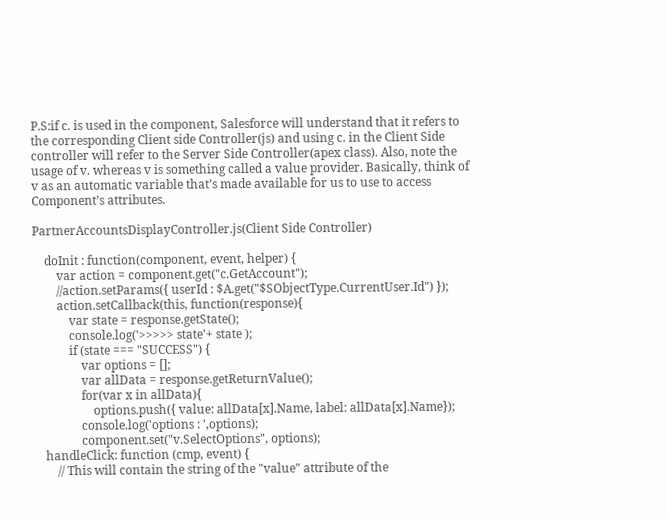P.S:if c. is used in the component, Salesforce will understand that it refers to the corresponding Client side Controller(js) and using c. in the Client Side controller will refer to the Server Side Controller(apex class). Also, note the usage of v. whereas v is something called a value provider. Basically, think of v as an automatic variable that’s made available for us to use to access Component’s attributes.

PartnerAccountsDisplayController.js(Client Side Controller)

    doInit : function(component, event, helper) {
        var action = component.get("c.GetAccount");
        //action.setParams({ userId : $A.get("$SObjectType.CurrentUser.Id") });
        action.setCallback(this, function(response){
            var state = response.getState();
            console.log('>>>>> state'+ state );
            if (state === "SUCCESS") {
                var options = [];
                var allData = response.getReturnValue();
                for(var x in allData){
                    options.push({ value: allData[x].Name, label: allData[x].Name});
                console.log('options : ',options);
                component.set("v.SelectOptions", options);
    handleClick: function (cmp, event) {
        // This will contain the string of the "value" attribute of the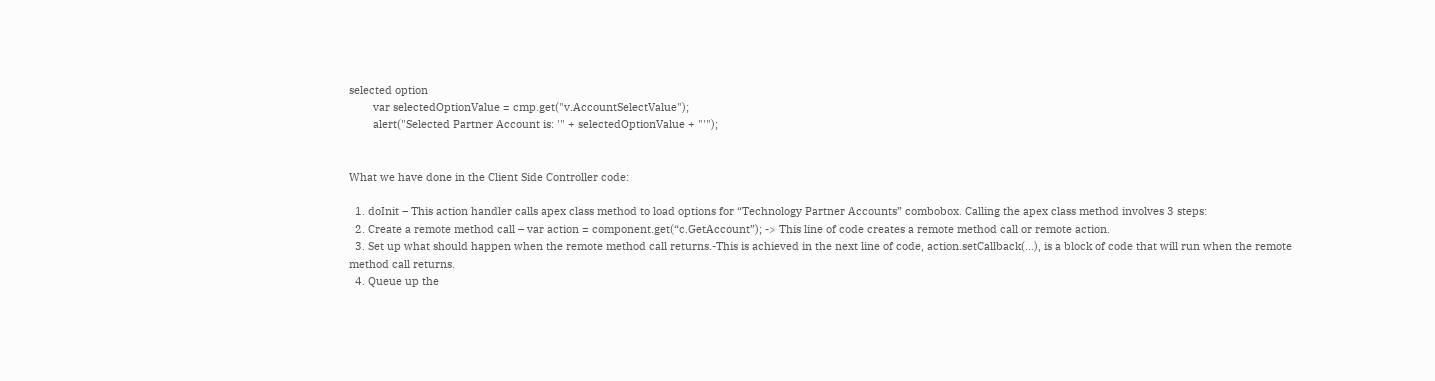selected option
        var selectedOptionValue = cmp.get("v.AccountSelectValue");
        alert("Selected Partner Account is: '" + selectedOptionValue + "'");


What we have done in the Client Side Controller code:

  1. doInit – This action handler calls apex class method to load options for “Technology Partner Accounts” combobox. Calling the apex class method involves 3 steps:
  2. Create a remote method call – var action = component.get(“c.GetAccount”); -> This line of code creates a remote method call or remote action.
  3. Set up what should happen when the remote method call returns.-This is achieved in the next line of code, action.setCallback(…), is a block of code that will run when the remote method call returns.
  4. Queue up the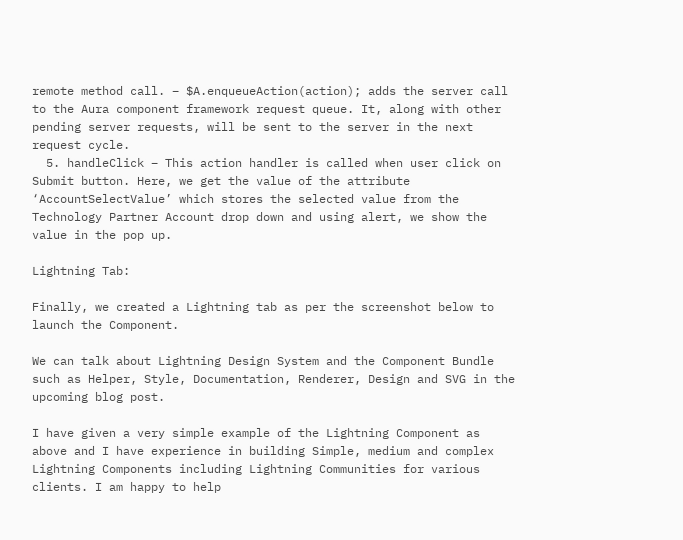remote method call. – $A.enqueueAction(action); adds the server call to the Aura component framework request queue. It, along with other pending server requests, will be sent to the server in the next request cycle.
  5. handleClick – This action handler is called when user click on Submit button. Here, we get the value of the attribute ‘AccountSelectValue’ which stores the selected value from the Technology Partner Account drop down and using alert, we show the value in the pop up.

Lightning Tab:

Finally, we created a Lightning tab as per the screenshot below to launch the Component.

We can talk about Lightning Design System and the Component Bundle such as Helper, Style, Documentation, Renderer, Design and SVG in the upcoming blog post.

I have given a very simple example of the Lightning Component as above and I have experience in building Simple, medium and complex Lightning Components including Lightning Communities for various clients. I am happy to help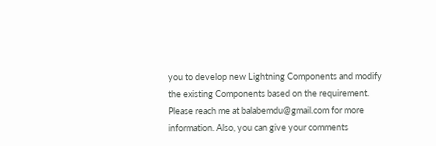you to develop new Lightning Components and modify the existing Components based on the requirement. Please reach me at balabemdu@gmail.com for more information. Also, you can give your comments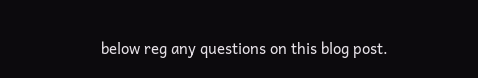below reg any questions on this blog post.